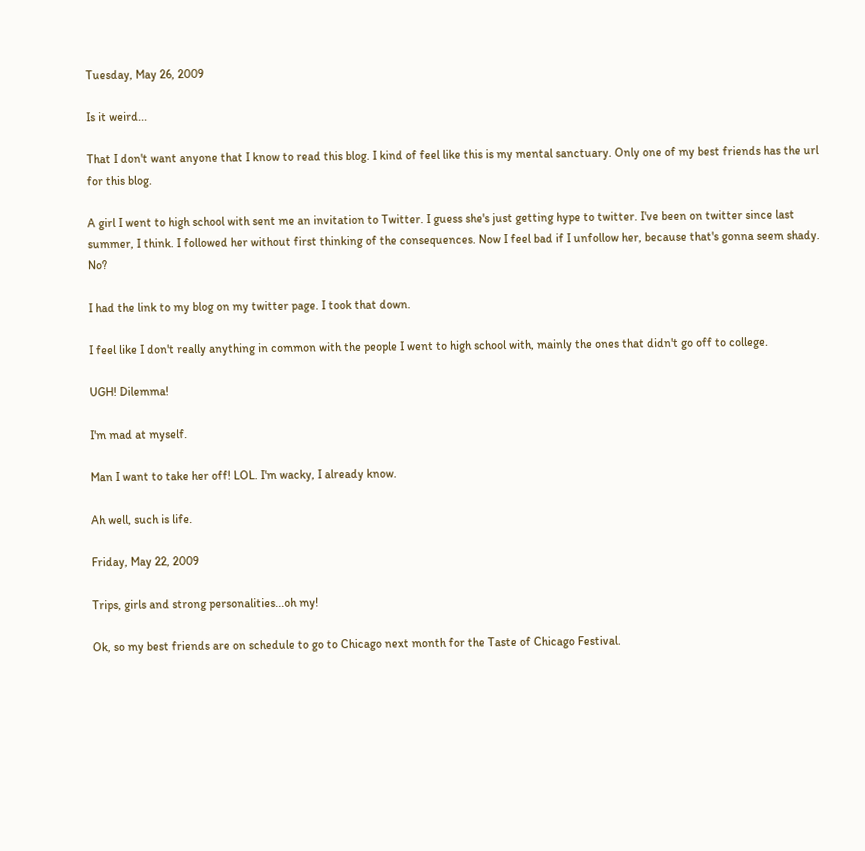Tuesday, May 26, 2009

Is it weird...

That I don't want anyone that I know to read this blog. I kind of feel like this is my mental sanctuary. Only one of my best friends has the url for this blog.

A girl I went to high school with sent me an invitation to Twitter. I guess she's just getting hype to twitter. I've been on twitter since last summer, I think. I followed her without first thinking of the consequences. Now I feel bad if I unfollow her, because that's gonna seem shady. No?

I had the link to my blog on my twitter page. I took that down.

I feel like I don't really anything in common with the people I went to high school with, mainly the ones that didn't go off to college.

UGH! Dilemma!

I'm mad at myself.

Man I want to take her off! LOL. I'm wacky, I already know.

Ah well, such is life.

Friday, May 22, 2009

Trips, girls and strong personalities...oh my!

Ok, so my best friends are on schedule to go to Chicago next month for the Taste of Chicago Festival.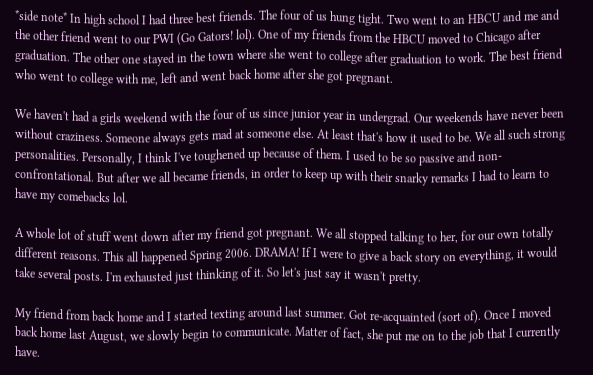*side note* In high school I had three best friends. The four of us hung tight. Two went to an HBCU and me and the other friend went to our PWI (Go Gators! lol). One of my friends from the HBCU moved to Chicago after graduation. The other one stayed in the town where she went to college after graduation to work. The best friend who went to college with me, left and went back home after she got pregnant.

We haven't had a girls weekend with the four of us since junior year in undergrad. Our weekends have never been without craziness. Someone always gets mad at someone else. At least that's how it used to be. We all such strong personalities. Personally, I think I've toughened up because of them. I used to be so passive and non-confrontational. But after we all became friends, in order to keep up with their snarky remarks I had to learn to have my comebacks lol.

A whole lot of stuff went down after my friend got pregnant. We all stopped talking to her, for our own totally different reasons. This all happened Spring 2006. DRAMA! If I were to give a back story on everything, it would take several posts. I'm exhausted just thinking of it. So let's just say it wasn't pretty.

My friend from back home and I started texting around last summer. Got re-acquainted (sort of). Once I moved back home last August, we slowly begin to communicate. Matter of fact, she put me on to the job that I currently have.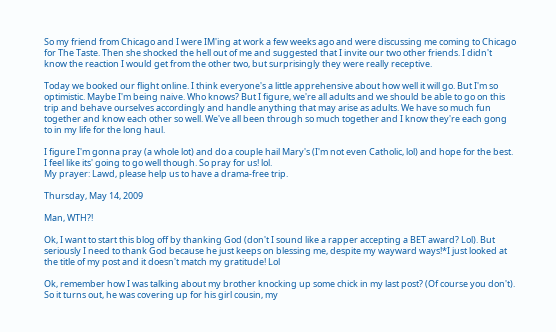So my friend from Chicago and I were IM'ing at work a few weeks ago and were discussing me coming to Chicago for The Taste. Then she shocked the hell out of me and suggested that I invite our two other friends. I didn't know the reaction I would get from the other two, but surprisingly they were really receptive.

Today we booked our flight online. I think everyone's a little apprehensive about how well it will go. But I'm so optimistic. Maybe I'm being naive. Who knows? But I figure, we're all adults and we should be able to go on this trip and behave ourselves accordingly and handle anything that may arise as adults. We have so much fun together and know each other so well. We've all been through so much together and I know they're each gong to in my life for the long haul.

I figure I'm gonna pray (a whole lot) and do a couple hail Mary's (I'm not even Catholic, lol) and hope for the best. I feel like its' going to go well though. So pray for us! lol.
My prayer: Lawd, please help us to have a drama-free trip.

Thursday, May 14, 2009

Man, WTH?!

Ok, I want to start this blog off by thanking God (don't I sound like a rapper accepting a BET award? Lol). But seriously I need to thank God because he just keeps on blessing me, despite my wayward ways!*I just looked at the title of my post and it doesn't match my gratitude! Lol

Ok, remember how I was talking about my brother knocking up some chick in my last post? (Of course you don't). So it turns out, he was covering up for his girl cousin, my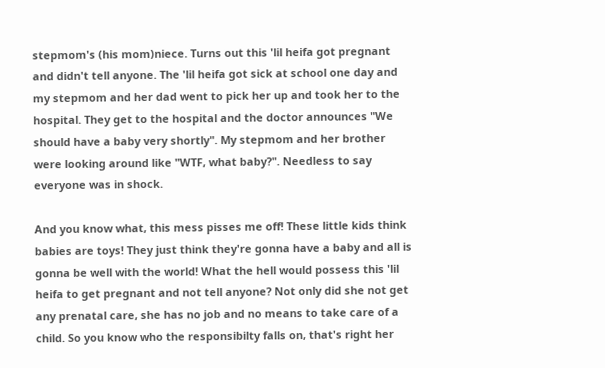stepmom's (his mom)niece. Turns out this 'lil heifa got pregnant and didn't tell anyone. The 'lil heifa got sick at school one day and my stepmom and her dad went to pick her up and took her to the hospital. They get to the hospital and the doctor announces "We should have a baby very shortly". My stepmom and her brother were looking around like "WTF, what baby?". Needless to say everyone was in shock.

And you know what, this mess pisses me off! These little kids think babies are toys! They just think they're gonna have a baby and all is gonna be well with the world! What the hell would possess this 'lil heifa to get pregnant and not tell anyone? Not only did she not get any prenatal care, she has no job and no means to take care of a child. So you know who the responsibilty falls on, that's right her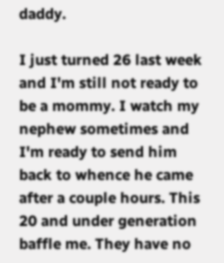daddy.

I just turned 26 last week and I'm still not ready to be a mommy. I watch my nephew sometimes and I'm ready to send him back to whence he came after a couple hours. This 20 and under generation baffle me. They have no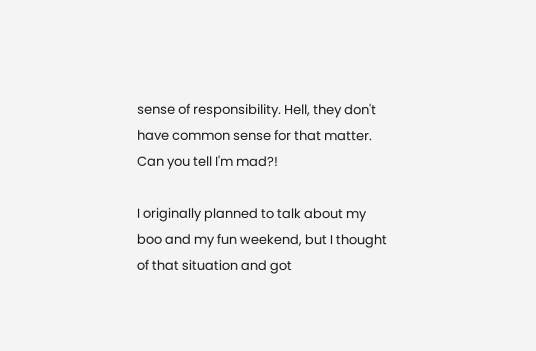sense of responsibility. Hell, they don't have common sense for that matter. Can you tell I'm mad?!

I originally planned to talk about my boo and my fun weekend, but I thought of that situation and got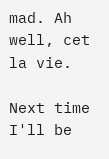mad. Ah well, cet la vie.

Next time I'll be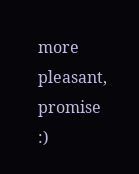more pleasant, promise :)